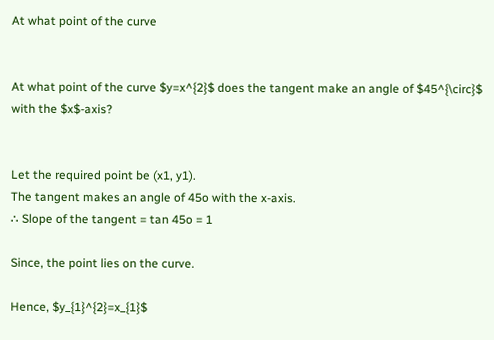At what point of the curve


At what point of the curve $y=x^{2}$ does the tangent make an angle of $45^{\circ}$ with the $x$-axis?


Let the required point be (x1, y1).
The tangent makes an angle of 45o with the x-axis.
∴ Slope of the tangent = tan 45o = 1

Since, the point lies on the curve.

Hence, $y_{1}^{2}=x_{1}$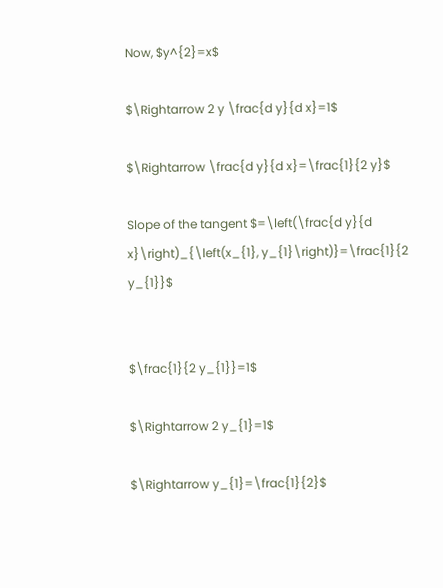Now, $y^{2}=x$

$\Rightarrow 2 y \frac{d y}{d x}=1$

$\Rightarrow \frac{d y}{d x}=\frac{1}{2 y}$

Slope of the tangent $=\left(\frac{d y}{d x}\right)_{\left(x_{1}, y_{1}\right)}=\frac{1}{2 y_{1}}$


$\frac{1}{2 y_{1}}=1$

$\Rightarrow 2 y_{1}=1$

$\Rightarrow y_{1}=\frac{1}{2}$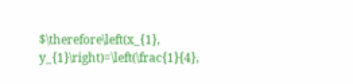$\therefore\left(x_{1}, y_{1}\right)=\left(\frac{1}{4},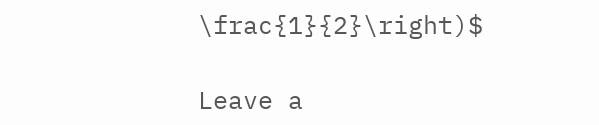\frac{1}{2}\right)$

Leave a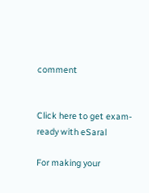comment


Click here to get exam-ready with eSaral

For making your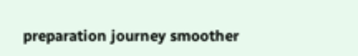preparation journey smoother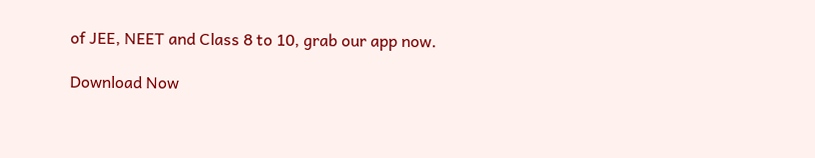of JEE, NEET and Class 8 to 10, grab our app now.

Download Now